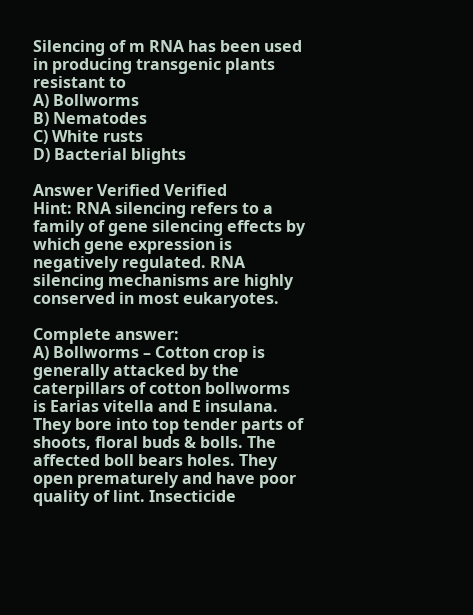Silencing of m RNA has been used in producing transgenic plants resistant to
A) Bollworms
B) Nematodes
C) White rusts
D) Bacterial blights

Answer Verified Verified
Hint: RNA silencing refers to a family of gene silencing effects by which gene expression is negatively regulated. RNA silencing mechanisms are highly conserved in most eukaryotes.

Complete answer:
A) Bollworms – Cotton crop is generally attacked by the caterpillars of cotton bollworms is Earias vitella and E insulana. They bore into top tender parts of shoots, floral buds & bolls. The affected boll bears holes. They open prematurely and have poor quality of lint. Insecticide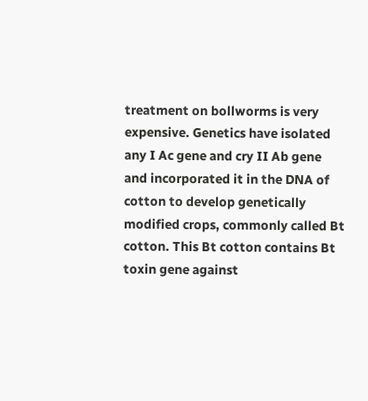treatment on bollworms is very expensive. Genetics have isolated any I Ac gene and cry II Ab gene and incorporated it in the DNA of cotton to develop genetically modified crops, commonly called Bt cotton. This Bt cotton contains Bt toxin gene against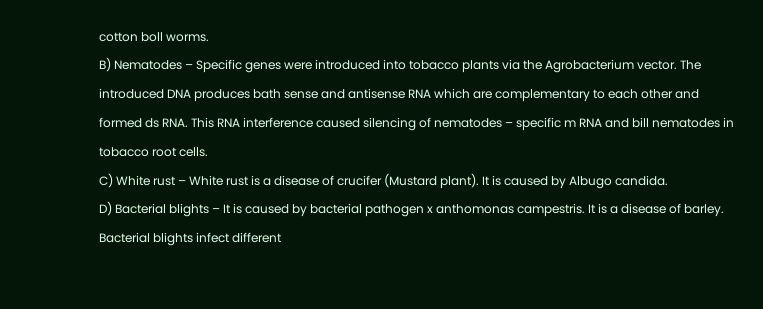cotton boll worms.
B) Nematodes – Specific genes were introduced into tobacco plants via the Agrobacterium vector. The introduced DNA produces bath sense and antisense RNA which are complementary to each other and formed ds RNA. This RNA interference caused silencing of nematodes – specific m RNA and bill nematodes in tobacco root cells.
C) White rust – White rust is a disease of crucifer (Mustard plant). It is caused by Albugo candida.
D) Bacterial blights – It is caused by bacterial pathogen x anthomonas campestris. It is a disease of barley. Bacterial blights infect different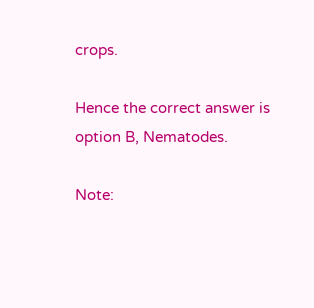crops.

Hence the correct answer is option B, Nematodes.

Note: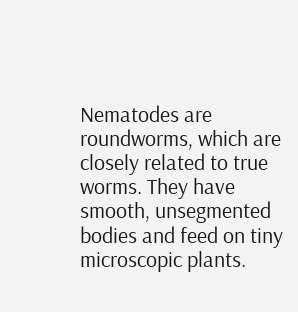Nematodes are roundworms, which are closely related to true worms. They have smooth, unsegmented bodies and feed on tiny microscopic plants.